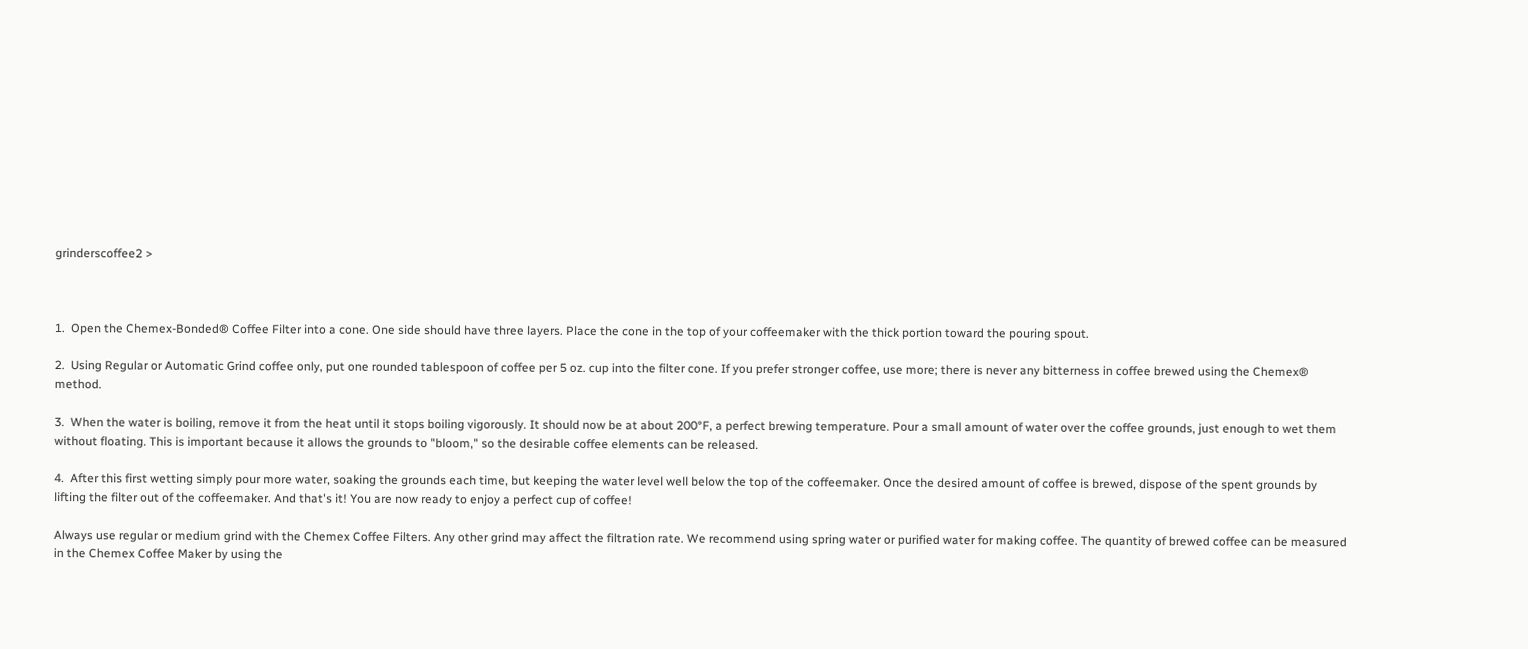grinderscoffee2 >



1.  Open the Chemex-Bonded® Coffee Filter into a cone. One side should have three layers. Place the cone in the top of your coffeemaker with the thick portion toward the pouring spout.

2.  Using Regular or Automatic Grind coffee only, put one rounded tablespoon of coffee per 5 oz. cup into the filter cone. If you prefer stronger coffee, use more; there is never any bitterness in coffee brewed using the Chemex® method.

3.  When the water is boiling, remove it from the heat until it stops boiling vigorously. It should now be at about 200°F, a perfect brewing temperature. Pour a small amount of water over the coffee grounds, just enough to wet them without floating. This is important because it allows the grounds to "bloom," so the desirable coffee elements can be released.

4.  After this first wetting simply pour more water, soaking the grounds each time, but keeping the water level well below the top of the coffeemaker. Once the desired amount of coffee is brewed, dispose of the spent grounds by lifting the filter out of the coffeemaker. And that's it! You are now ready to enjoy a perfect cup of coffee!

Always use regular or medium grind with the Chemex Coffee Filters. Any other grind may affect the filtration rate. We recommend using spring water or purified water for making coffee. The quantity of brewed coffee can be measured in the Chemex Coffee Maker by using the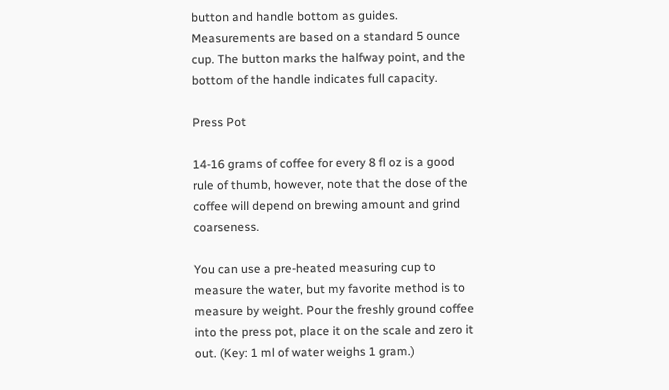button and handle bottom as guides. Measurements are based on a standard 5 ounce cup. The button marks the halfway point, and the bottom of the handle indicates full capacity.

Press Pot

14-16 grams of coffee for every 8 fl oz is a good rule of thumb, however, note that the dose of the coffee will depend on brewing amount and grind coarseness.

You can use a pre-heated measuring cup to measure the water, but my favorite method is to measure by weight. Pour the freshly ground coffee into the press pot, place it on the scale and zero it out. (Key: 1 ml of water weighs 1 gram.)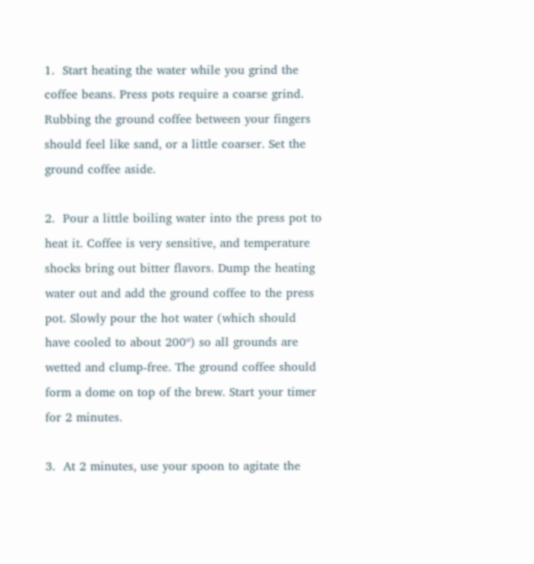1.  Start heating the water while you grind the coffee beans. Press pots require a coarse grind. Rubbing the ground coffee between your fingers should feel like sand, or a little coarser. Set the ground coffee aside.

2.  Pour a little boiling water into the press pot to heat it. Coffee is very sensitive, and temperature shocks bring out bitter flavors. Dump the heating water out and add the ground coffee to the press pot. Slowly pour the hot water (which should have cooled to about 200º) so all grounds are wetted and clump-free. The ground coffee should form a dome on top of the brew. Start your timer for 2 minutes.

3.  At 2 minutes, use your spoon to agitate the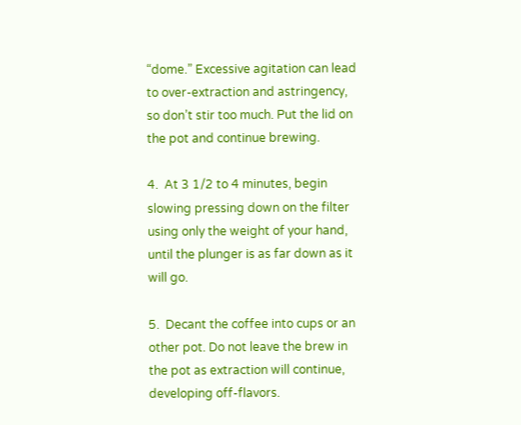“dome.” Excessive agitation can lead to over-extraction and astringency, so don’t stir too much. Put the lid on the pot and continue brewing.

4.  At 3 1/2 to 4 minutes, begin slowing pressing down on the filter using only the weight of your hand, until the plunger is as far down as it will go.

5.  Decant the coffee into cups or an other pot. Do not leave the brew in the pot as extraction will continue, developing off-flavors.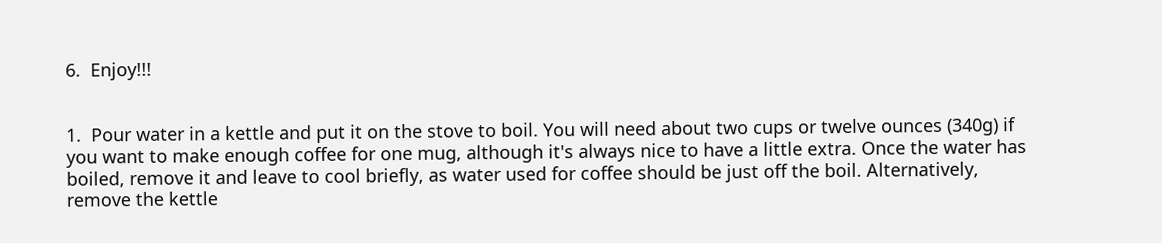6.  Enjoy!!!


1.  Pour water in a kettle and put it on the stove to boil. You will need about two cups or twelve ounces (340g) if you want to make enough coffee for one mug, although it's always nice to have a little extra. Once the water has boiled, remove it and leave to cool briefly, as water used for coffee should be just off the boil. Alternatively, remove the kettle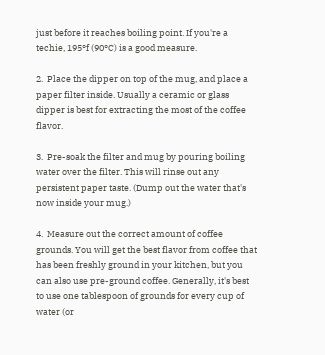just before it reaches boiling point. If you're a techie, 195°f (90°C) is a good measure.

2.  Place the dipper on top of the mug, and place a paper filter inside. Usually a ceramic or glass dipper is best for extracting the most of the coffee flavor.

3.  Pre-soak the filter and mug by pouring boiling water over the filter. This will rinse out any persistent paper taste. (Dump out the water that's now inside your mug.)

4.  Measure out the correct amount of coffee grounds. You will get the best flavor from coffee that has been freshly ground in your kitchen, but you can also use pre-ground coffee. Generally, it's best to use one tablespoon of grounds for every cup of water (or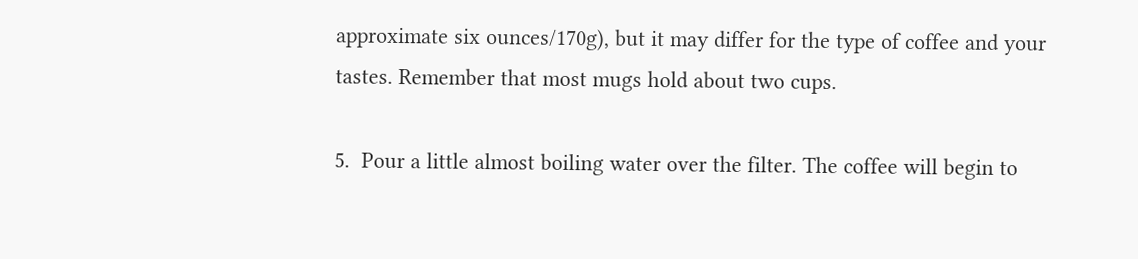approximate six ounces/170g), but it may differ for the type of coffee and your tastes. Remember that most mugs hold about two cups.

5.  Pour a little almost boiling water over the filter. The coffee will begin to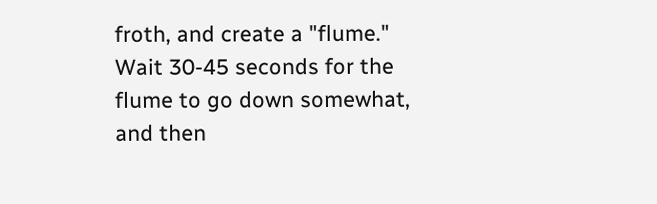froth, and create a "flume." Wait 30-45 seconds for the flume to go down somewhat, and then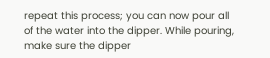repeat this process; you can now pour all of the water into the dipper. While pouring, make sure the dipper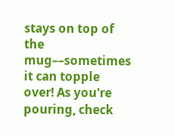stays on top of the mug––sometimes it can topple over! As you're pouring, check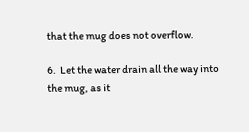that the mug does not overflow.

6.  Let the water drain all the way into the mug, as it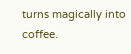turns magically into coffee.